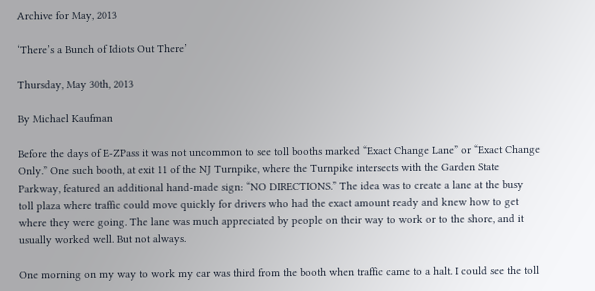Archive for May, 2013

‘There’s a Bunch of Idiots Out There’

Thursday, May 30th, 2013

By Michael Kaufman

Before the days of E-ZPass it was not uncommon to see toll booths marked “Exact Change Lane” or “Exact Change Only.” One such booth, at exit 11 of the NJ Turnpike, where the Turnpike intersects with the Garden State Parkway, featured an additional hand-made sign: “NO DIRECTIONS.” The idea was to create a lane at the busy toll plaza where traffic could move quickly for drivers who had the exact amount ready and knew how to get where they were going. The lane was much appreciated by people on their way to work or to the shore, and it usually worked well. But not always.

One morning on my way to work my car was third from the booth when traffic came to a halt. I could see the toll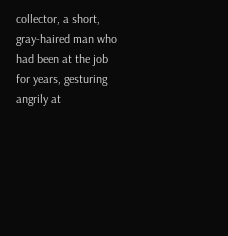collector, a short, gray-haired man who had been at the job for years, gesturing angrily at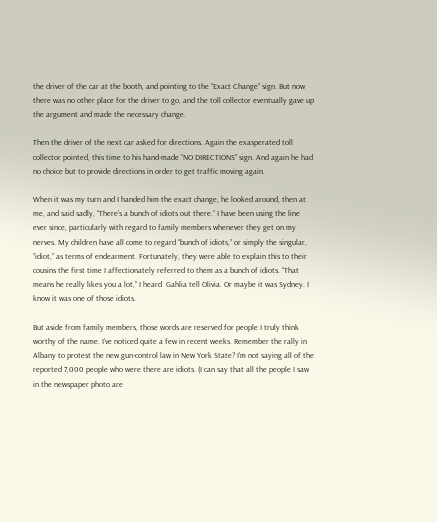the driver of the car at the booth, and pointing to the “Exact Change” sign. But now there was no other place for the driver to go, and the toll collector eventually gave up the argument and made the necessary change.

Then the driver of the next car asked for directions. Again the exasperated toll collector pointed, this time to his hand-made “NO DIRECTIONS” sign. And again he had no choice but to provide directions in order to get traffic moving again.

When it was my turn and I handed him the exact change, he looked around, then at me, and said sadly, “There’s a bunch of idiots out there.” I have been using the line ever since, particularly with regard to family members whenever they get on my nerves. My children have all come to regard “bunch of idiots,” or simply the singular, “idiot,” as terms of endearment. Fortunately, they were able to explain this to their cousins the first time I affectionately referred to them as a bunch of idiots. “That means he really likes you a lot,” I heard  Gahlia tell Olivia. Or maybe it was Sydney. I know it was one of those idiots.

But aside from family members, those words are reserved for people I truly think worthy of the name. I’ve noticed quite a few in recent weeks. Remember the rally in Albany to protest the new gun-control law in New York State? I’m not saying all of the reported 7,000 people who were there are idiots. (I can say that all the people I saw in the newspaper photo are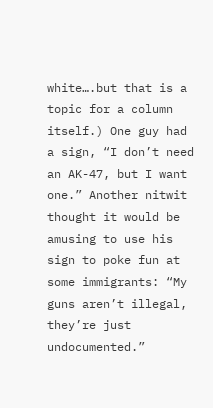white….but that is a topic for a column itself.) One guy had a sign, “I don’t need an AK-47, but I want one.” Another nitwit thought it would be amusing to use his sign to poke fun at some immigrants: “My guns aren’t illegal, they’re just undocumented.”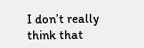I don’t really think that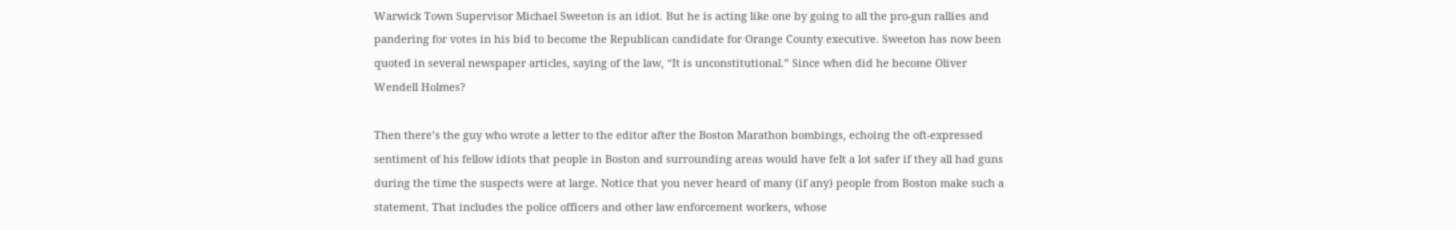Warwick Town Supervisor Michael Sweeton is an idiot. But he is acting like one by going to all the pro-gun rallies and pandering for votes in his bid to become the Republican candidate for Orange County executive. Sweeton has now been quoted in several newspaper articles, saying of the law, “It is unconstitutional.” Since when did he become Oliver Wendell Holmes?

Then there’s the guy who wrote a letter to the editor after the Boston Marathon bombings, echoing the oft-expressed sentiment of his fellow idiots that people in Boston and surrounding areas would have felt a lot safer if they all had guns during the time the suspects were at large. Notice that you never heard of many (if any) people from Boston make such a statement. That includes the police officers and other law enforcement workers, whose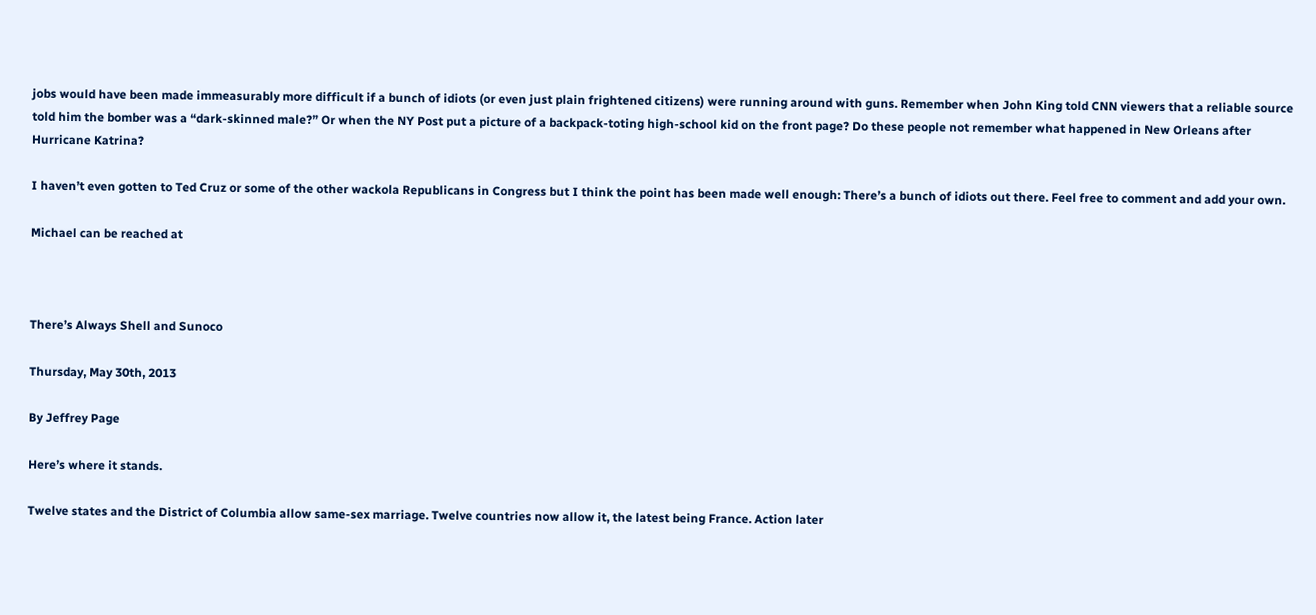jobs would have been made immeasurably more difficult if a bunch of idiots (or even just plain frightened citizens) were running around with guns. Remember when John King told CNN viewers that a reliable source told him the bomber was a “dark-skinned male?” Or when the NY Post put a picture of a backpack-toting high-school kid on the front page? Do these people not remember what happened in New Orleans after Hurricane Katrina?

I haven’t even gotten to Ted Cruz or some of the other wackola Republicans in Congress but I think the point has been made well enough: There’s a bunch of idiots out there. Feel free to comment and add your own.

Michael can be reached at



There’s Always Shell and Sunoco

Thursday, May 30th, 2013

By Jeffrey Page

Here’s where it stands.

Twelve states and the District of Columbia allow same-sex marriage. Twelve countries now allow it, the latest being France. Action later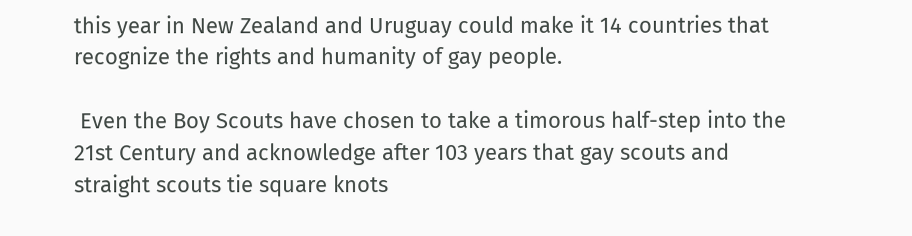this year in New Zealand and Uruguay could make it 14 countries that recognize the rights and humanity of gay people.

 Even the Boy Scouts have chosen to take a timorous half-step into the 21st Century and acknowledge after 103 years that gay scouts and straight scouts tie square knots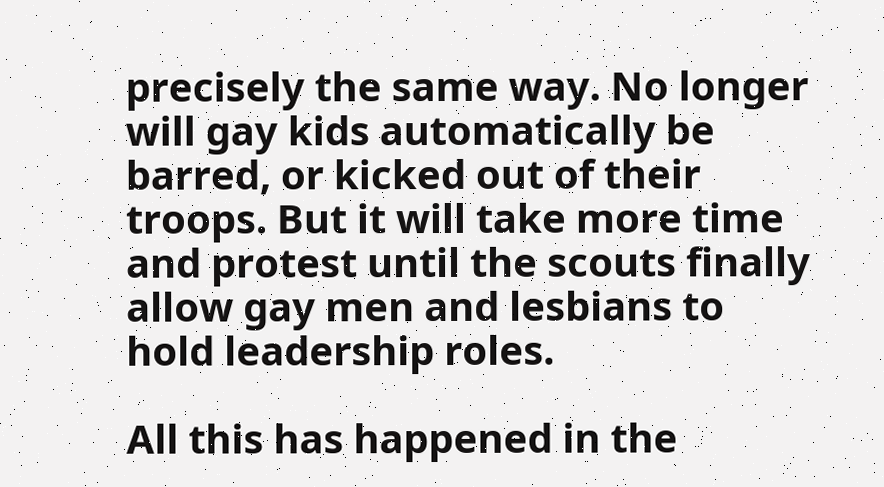precisely the same way. No longer will gay kids automatically be barred, or kicked out of their troops. But it will take more time and protest until the scouts finally allow gay men and lesbians to hold leadership roles.

All this has happened in the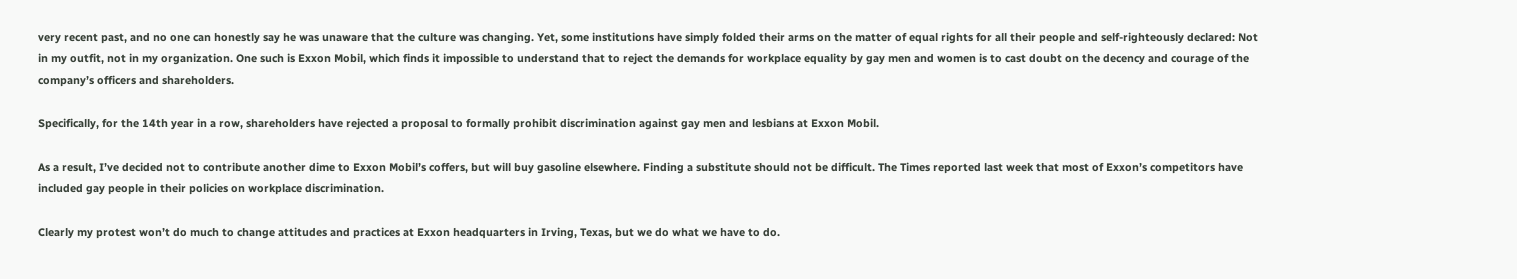very recent past, and no one can honestly say he was unaware that the culture was changing. Yet, some institutions have simply folded their arms on the matter of equal rights for all their people and self-righteously declared: Not in my outfit, not in my organization. One such is Exxon Mobil, which finds it impossible to understand that to reject the demands for workplace equality by gay men and women is to cast doubt on the decency and courage of the company’s officers and shareholders.

Specifically, for the 14th year in a row, shareholders have rejected a proposal to formally prohibit discrimination against gay men and lesbians at Exxon Mobil.

As a result, I’ve decided not to contribute another dime to Exxon Mobil’s coffers, but will buy gasoline elsewhere. Finding a substitute should not be difficult. The Times reported last week that most of Exxon’s competitors have included gay people in their policies on workplace discrimination.

Clearly my protest won’t do much to change attitudes and practices at Exxon headquarters in Irving, Texas, but we do what we have to do.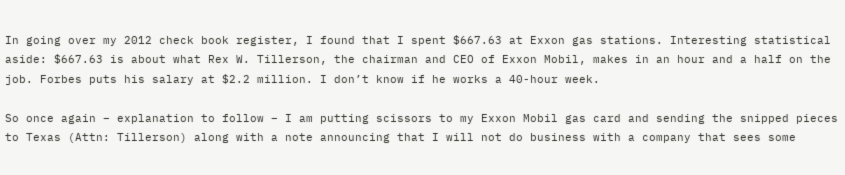In going over my 2012 check book register, I found that I spent $667.63 at Exxon gas stations. Interesting statistical aside: $667.63 is about what Rex W. Tillerson, the chairman and CEO of Exxon Mobil, makes in an hour and a half on the job. Forbes puts his salary at $2.2 million. I don’t know if he works a 40-hour week.

So once again – explanation to follow – I am putting scissors to my Exxon Mobil gas card and sending the snipped pieces to Texas (Attn: Tillerson) along with a note announcing that I will not do business with a company that sees some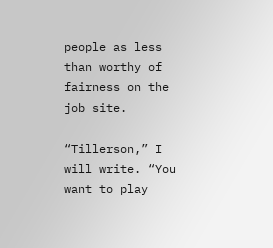people as less than worthy of fairness on the job site.

“Tillerson,” I will write. “You want to play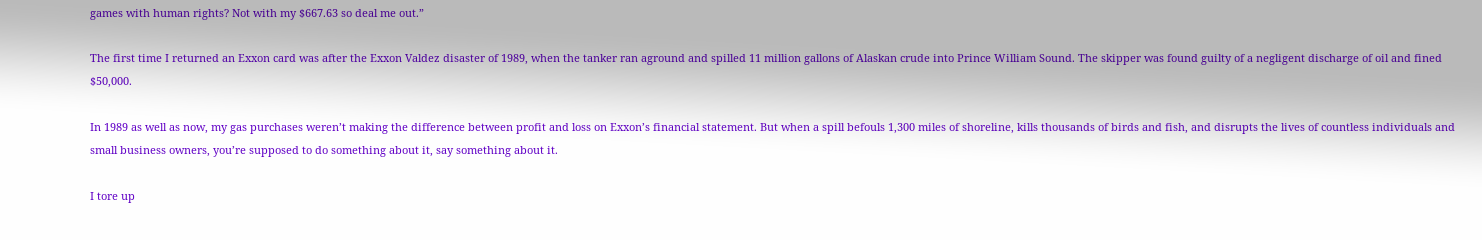games with human rights? Not with my $667.63 so deal me out.”

The first time I returned an Exxon card was after the Exxon Valdez disaster of 1989, when the tanker ran aground and spilled 11 million gallons of Alaskan crude into Prince William Sound. The skipper was found guilty of a negligent discharge of oil and fined $50,000.

In 1989 as well as now, my gas purchases weren’t making the difference between profit and loss on Exxon’s financial statement. But when a spill befouls 1,300 miles of shoreline, kills thousands of birds and fish, and disrupts the lives of countless individuals and small business owners, you’re supposed to do something about it, say something about it.

I tore up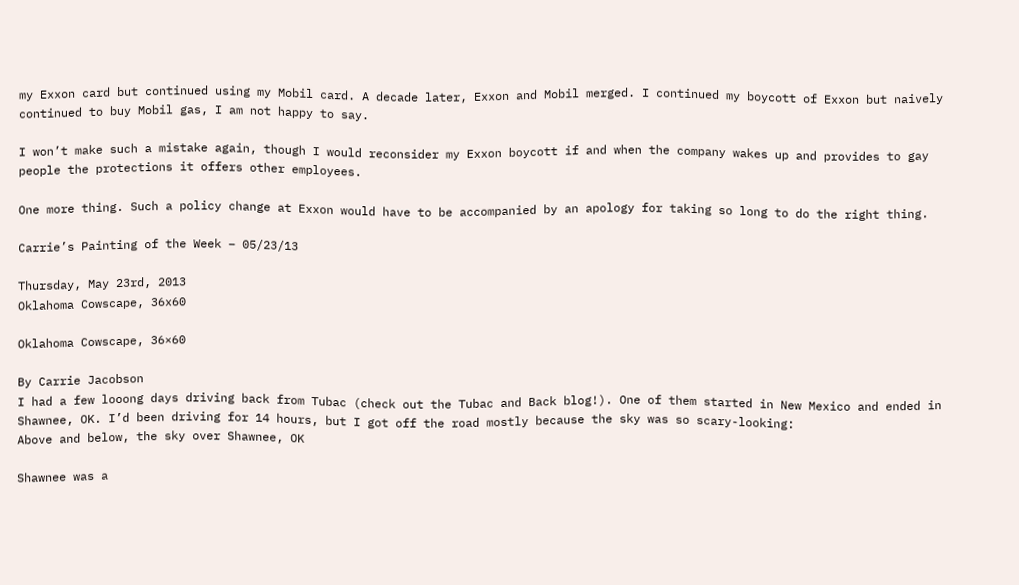my Exxon card but continued using my Mobil card. A decade later, Exxon and Mobil merged. I continued my boycott of Exxon but naively continued to buy Mobil gas, I am not happy to say.

I won’t make such a mistake again, though I would reconsider my Exxon boycott if and when the company wakes up and provides to gay people the protections it offers other employees.

One more thing. Such a policy change at Exxon would have to be accompanied by an apology for taking so long to do the right thing.

Carrie’s Painting of the Week – 05/23/13

Thursday, May 23rd, 2013
Oklahoma Cowscape, 36x60

Oklahoma Cowscape, 36×60

By Carrie Jacobson
I had a few looong days driving back from Tubac (check out the Tubac and Back blog!). One of them started in New Mexico and ended in Shawnee, OK. I’d been driving for 14 hours, but I got off the road mostly because the sky was so scary-looking:
Above and below, the sky over Shawnee, OK

Shawnee was a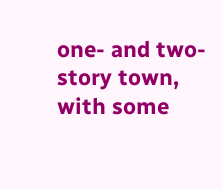one- and two-story town, with some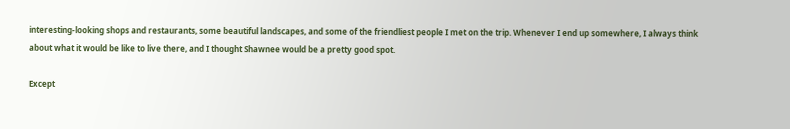interesting-looking shops and restaurants, some beautiful landscapes, and some of the friendliest people I met on the trip. Whenever I end up somewhere, I always think about what it would be like to live there, and I thought Shawnee would be a pretty good spot.

Except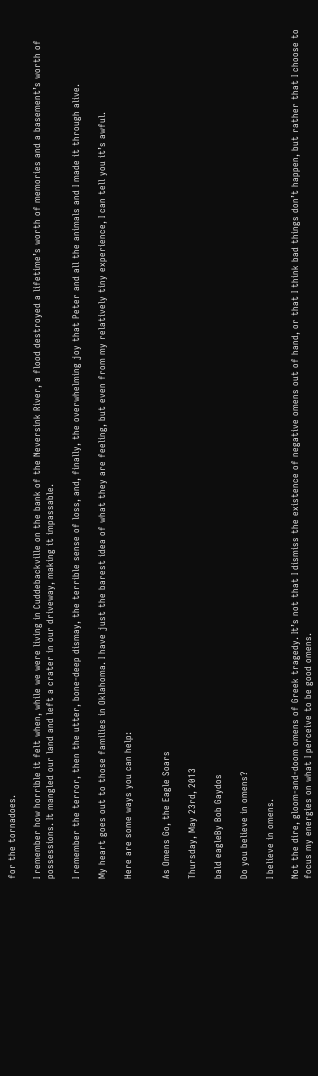for the tornadoes.

I remember how horrible it felt when, while we were living in Cuddebackville on the bank of the Neversink River, a flood destroyed a lifetime’s worth of memories and a basement’s worth of possessions. It mangled our land and left a crater in our driveway, making it impassable.

I remember the terror, then the utter, bone-deep dismay, the terrible sense of loss, and, finally, the overwhelming joy that Peter and all the animals and I made it through alive.

My heart goes out to those families in Oklahoma. I have just the barest idea of what they are feeling, but even from my relatively tiny experience, I can tell you it’s awful.

Here are some ways you can help:


As Omens Go, the Eagle Soars

Thursday, May 23rd, 2013

bald eagleBy Bob Gaydos

Do you believe in omens?

I believe in omens.

Not the dire, gloom-and-doom omens of Greek tragedy. It’s not that I dismiss the existence of negative omens out of hand, or that I think bad things don’t happen, but rather that I choose to focus my energies on what I perceive to be good omens.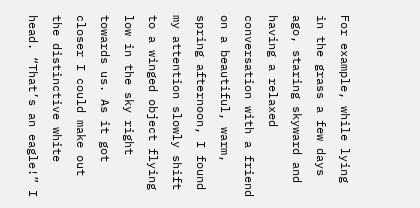For example, while lying in the grass a few days ago, staring skyward and having a relaxed conversation with a friend on a beautiful, warm, spring afternoon, I found my attention slowly shift to a winged object flying low in the sky right towards us. As it got closer I could make out the distinctive white head. “That’s an eagle!” I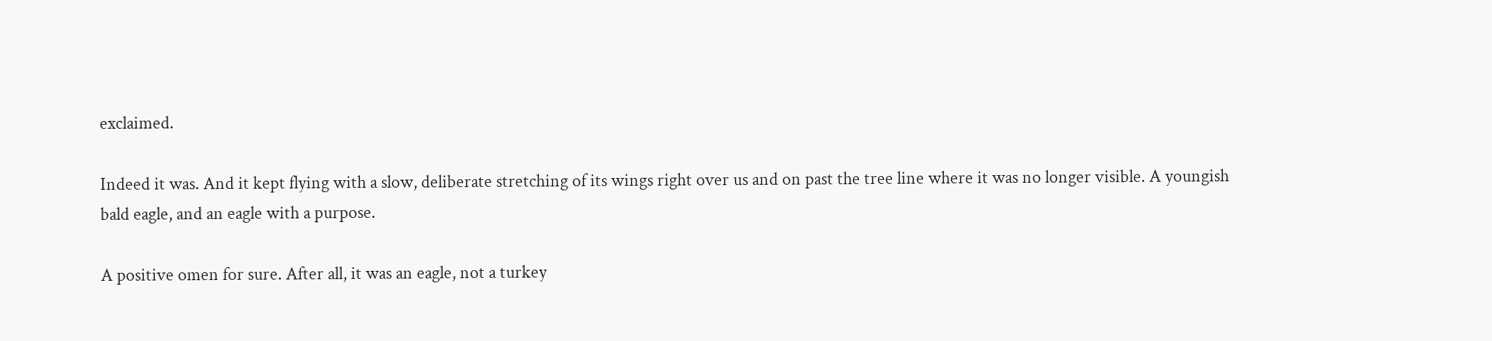exclaimed.

Indeed it was. And it kept flying with a slow, deliberate stretching of its wings right over us and on past the tree line where it was no longer visible. A youngish bald eagle, and an eagle with a purpose.

A positive omen for sure. After all, it was an eagle, not a turkey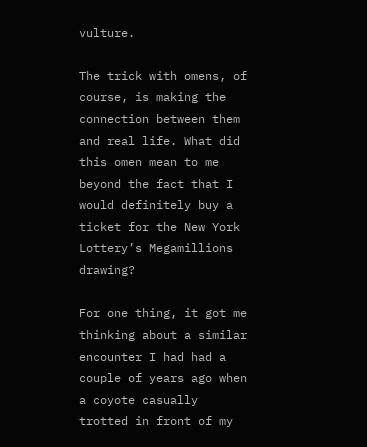vulture.

The trick with omens, of course, is making the connection between them and real life. What did this omen mean to me beyond the fact that I would definitely buy a ticket for the New York Lottery’s Megamillions drawing?

For one thing, it got me thinking about a similar encounter I had had a couple of years ago when a coyote casually trotted in front of my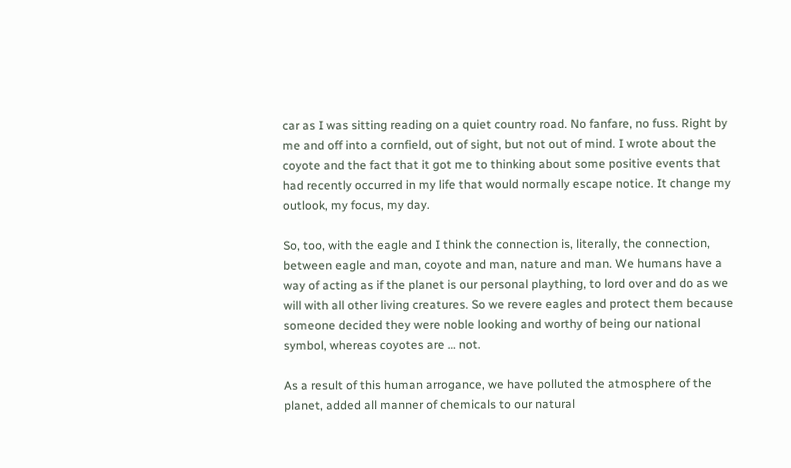car as I was sitting reading on a quiet country road. No fanfare, no fuss. Right by me and off into a cornfield, out of sight, but not out of mind. I wrote about the coyote and the fact that it got me to thinking about some positive events that had recently occurred in my life that would normally escape notice. It change my outlook, my focus, my day.

So, too, with the eagle and I think the connection is, literally, the connection, between eagle and man, coyote and man, nature and man. We humans have a way of acting as if the planet is our personal plaything, to lord over and do as we will with all other living creatures. So we revere eagles and protect them because someone decided they were noble looking and worthy of being our national symbol, whereas coyotes are … not.

As a result of this human arrogance, we have polluted the atmosphere of the planet, added all manner of chemicals to our natural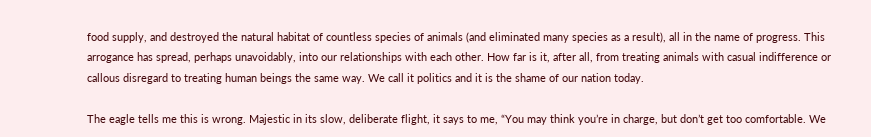food supply, and destroyed the natural habitat of countless species of animals (and eliminated many species as a result), all in the name of progress. This arrogance has spread, perhaps unavoidably, into our relationships with each other. How far is it, after all, from treating animals with casual indifference or callous disregard to treating human beings the same way. We call it politics and it is the shame of our nation today.

The eagle tells me this is wrong. Majestic in its slow, deliberate flight, it says to me, “You may think you’re in charge, but don’t get too comfortable. We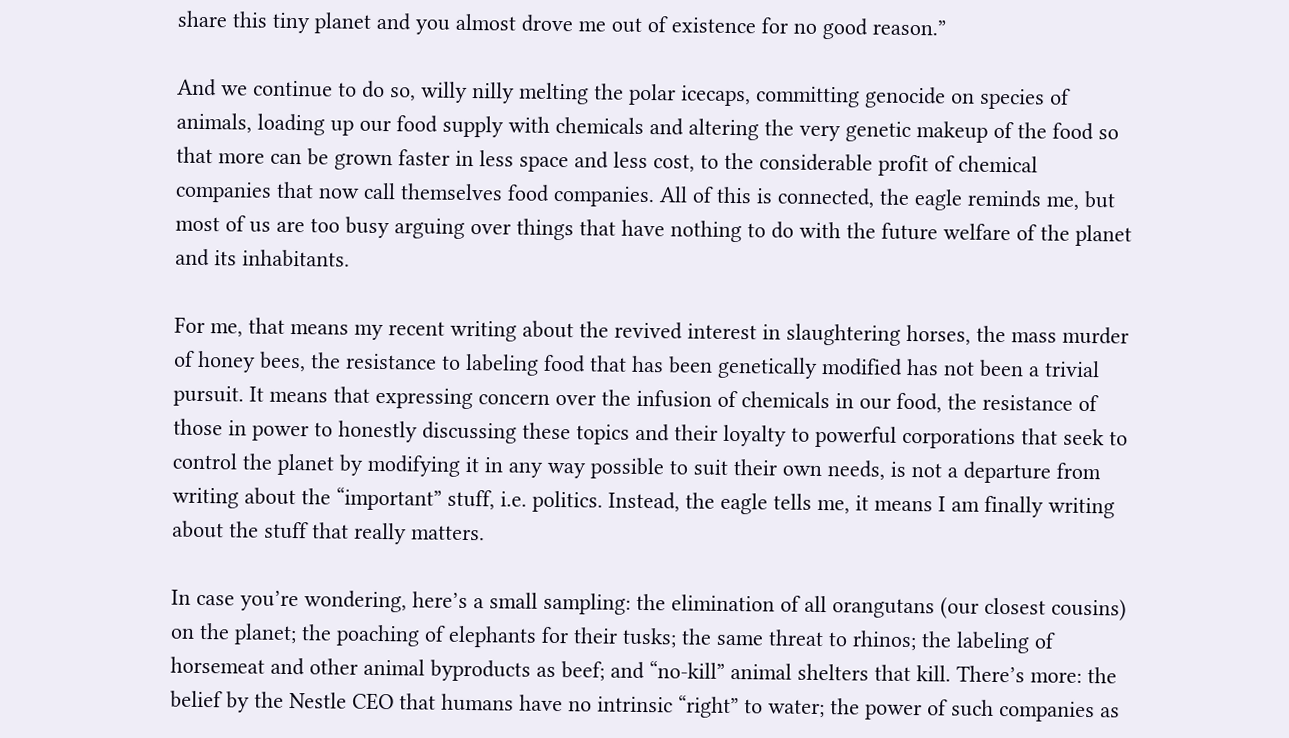share this tiny planet and you almost drove me out of existence for no good reason.”

And we continue to do so, willy nilly melting the polar icecaps, committing genocide on species of animals, loading up our food supply with chemicals and altering the very genetic makeup of the food so that more can be grown faster in less space and less cost, to the considerable profit of chemical companies that now call themselves food companies. All of this is connected, the eagle reminds me, but most of us are too busy arguing over things that have nothing to do with the future welfare of the planet and its inhabitants.

For me, that means my recent writing about the revived interest in slaughtering horses, the mass murder of honey bees, the resistance to labeling food that has been genetically modified has not been a trivial pursuit. It means that expressing concern over the infusion of chemicals in our food, the resistance of those in power to honestly discussing these topics and their loyalty to powerful corporations that seek to control the planet by modifying it in any way possible to suit their own needs, is not a departure from writing about the “important” stuff, i.e. politics. Instead, the eagle tells me, it means I am finally writing about the stuff that really matters.

In case you’re wondering, here’s a small sampling: the elimination of all orangutans (our closest cousins) on the planet; the poaching of elephants for their tusks; the same threat to rhinos; the labeling of horsemeat and other animal byproducts as beef; and “no-kill” animal shelters that kill. There’s more: the belief by the Nestle CEO that humans have no intrinsic “right” to water; the power of such companies as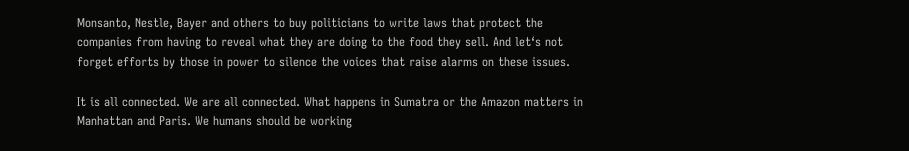Monsanto, Nestle, Bayer and others to buy politicians to write laws that protect the companies from having to reveal what they are doing to the food they sell. And let‘s not forget efforts by those in power to silence the voices that raise alarms on these issues.

It is all connected. We are all connected. What happens in Sumatra or the Amazon matters in Manhattan and Paris. We humans should be working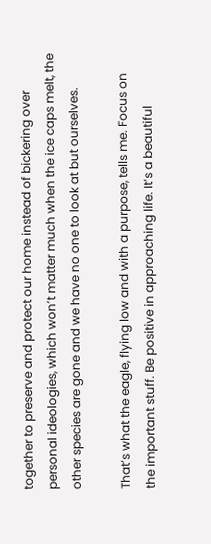together to preserve and protect our home instead of bickering over personal ideologies, which won’t matter much when the ice caps melt, the other species are gone and we have no one to look at but ourselves.

That’s what the eagle, flying low and with a purpose, tells me. Focus on the important stuff. Be positive in approaching life. It’s a beautiful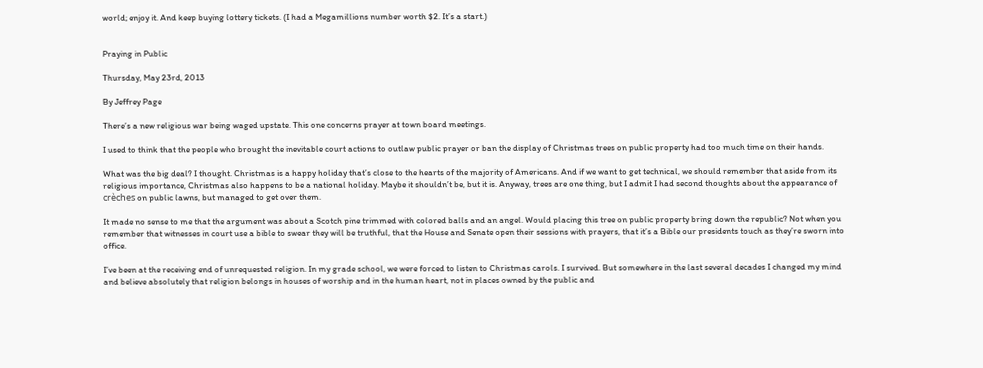world; enjoy it. And keep buying lottery tickets. (I had a Megamillions number worth $2. It’s a start.)


Praying in Public

Thursday, May 23rd, 2013

By Jeffrey Page

There’s a new religious war being waged upstate. This one concerns prayer at town board meetings.

I used to think that the people who brought the inevitable court actions to outlaw public prayer or ban the display of Christmas trees on public property had too much time on their hands.

What was the big deal? I thought. Christmas is a happy holiday that’s close to the hearts of the majority of Americans. And if we want to get technical, we should remember that aside from its religious importance, Christmas also happens to be a national holiday. Maybe it shouldn’t be, but it is. Anyway, trees are one thing, but I admit I had second thoughts about the appearance of crèches on public lawns, but managed to get over them.

It made no sense to me that the argument was about a Scotch pine trimmed with colored balls and an angel. Would placing this tree on public property bring down the republic? Not when you remember that witnesses in court use a bible to swear they will be truthful, that the House and Senate open their sessions with prayers, that it’s a Bible our presidents touch as they’re sworn into office.

I’ve been at the receiving end of unrequested religion. In my grade school, we were forced to listen to Christmas carols. I survived. But somewhere in the last several decades I changed my mind and believe absolutely that religion belongs in houses of worship and in the human heart, not in places owned by the public and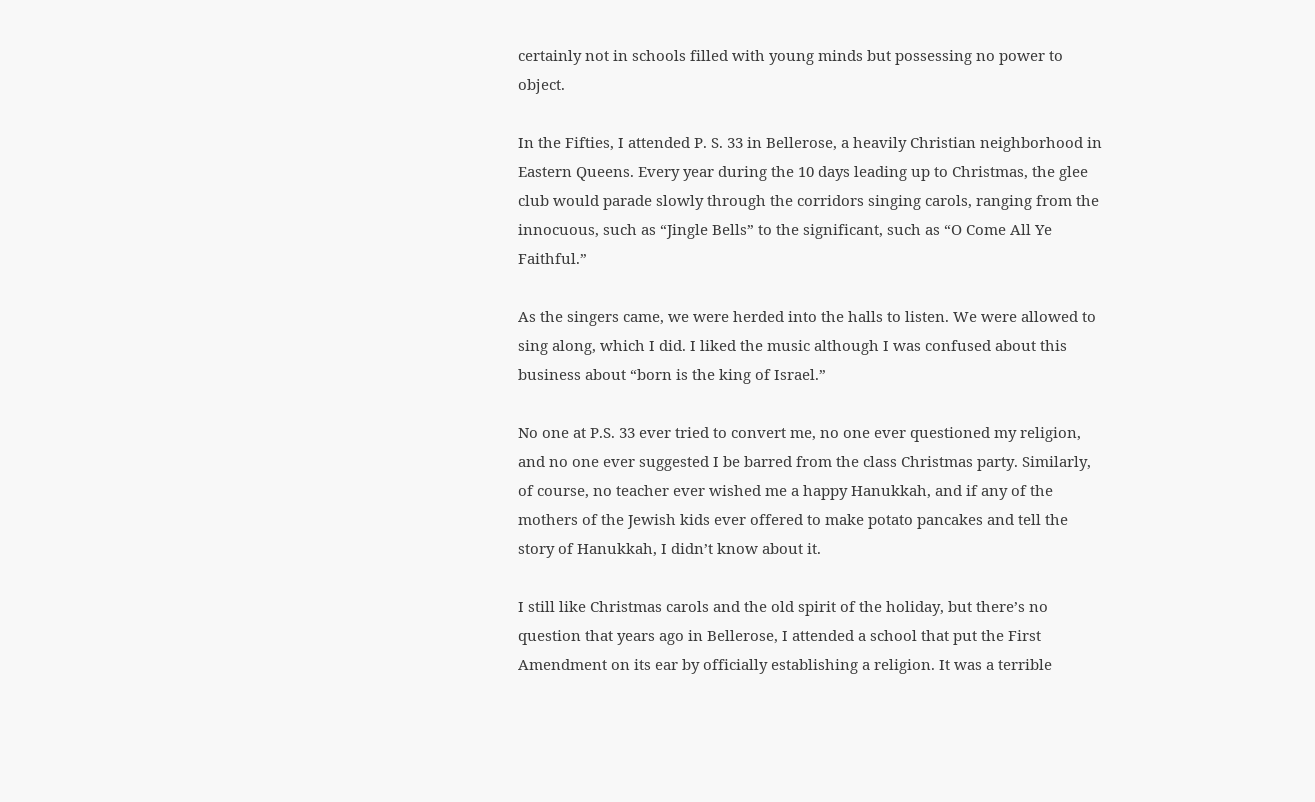certainly not in schools filled with young minds but possessing no power to object.

In the Fifties, I attended P. S. 33 in Bellerose, a heavily Christian neighborhood in Eastern Queens. Every year during the 10 days leading up to Christmas, the glee club would parade slowly through the corridors singing carols, ranging from the innocuous, such as “Jingle Bells” to the significant, such as “O Come All Ye Faithful.”

As the singers came, we were herded into the halls to listen. We were allowed to sing along, which I did. I liked the music although I was confused about this business about “born is the king of Israel.”

No one at P.S. 33 ever tried to convert me, no one ever questioned my religion, and no one ever suggested I be barred from the class Christmas party. Similarly, of course, no teacher ever wished me a happy Hanukkah, and if any of the mothers of the Jewish kids ever offered to make potato pancakes and tell the story of Hanukkah, I didn’t know about it.

I still like Christmas carols and the old spirit of the holiday, but there’s no question that years ago in Bellerose, I attended a school that put the First Amendment on its ear by officially establishing a religion. It was a terrible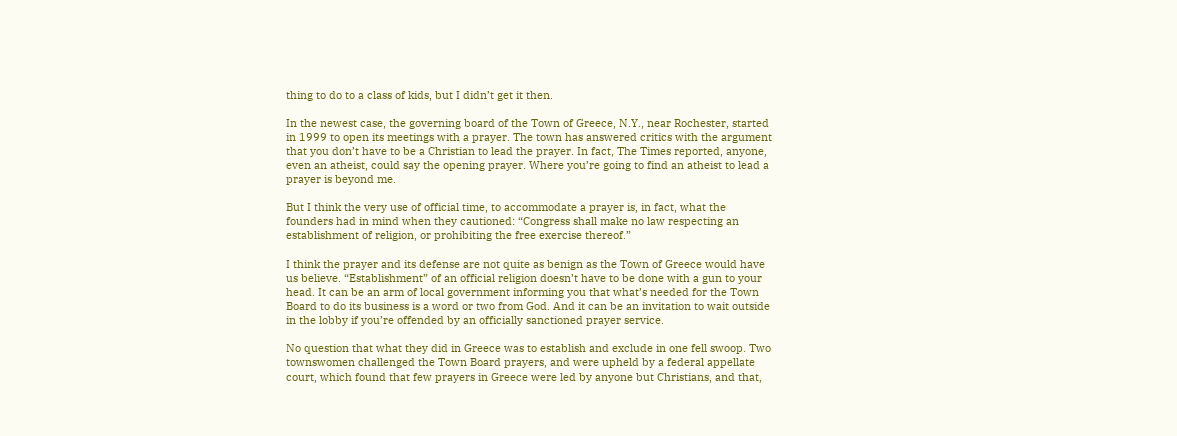thing to do to a class of kids, but I didn’t get it then.

In the newest case, the governing board of the Town of Greece, N.Y., near Rochester, started in 1999 to open its meetings with a prayer. The town has answered critics with the argument that you don’t have to be a Christian to lead the prayer. In fact, The Times reported, anyone, even an atheist, could say the opening prayer. Where you’re going to find an atheist to lead a prayer is beyond me.

But I think the very use of official time, to accommodate a prayer is, in fact, what the founders had in mind when they cautioned: “Congress shall make no law respecting an establishment of religion, or prohibiting the free exercise thereof.”

I think the prayer and its defense are not quite as benign as the Town of Greece would have us believe. “Establishment” of an official religion doesn’t have to be done with a gun to your head. It can be an arm of local government informing you that what’s needed for the Town Board to do its business is a word or two from God. And it can be an invitation to wait outside in the lobby if you’re offended by an officially sanctioned prayer service.

No question that what they did in Greece was to establish and exclude in one fell swoop. Two townswomen challenged the Town Board prayers, and were upheld by a federal appellate court, which found that few prayers in Greece were led by anyone but Christians, and that,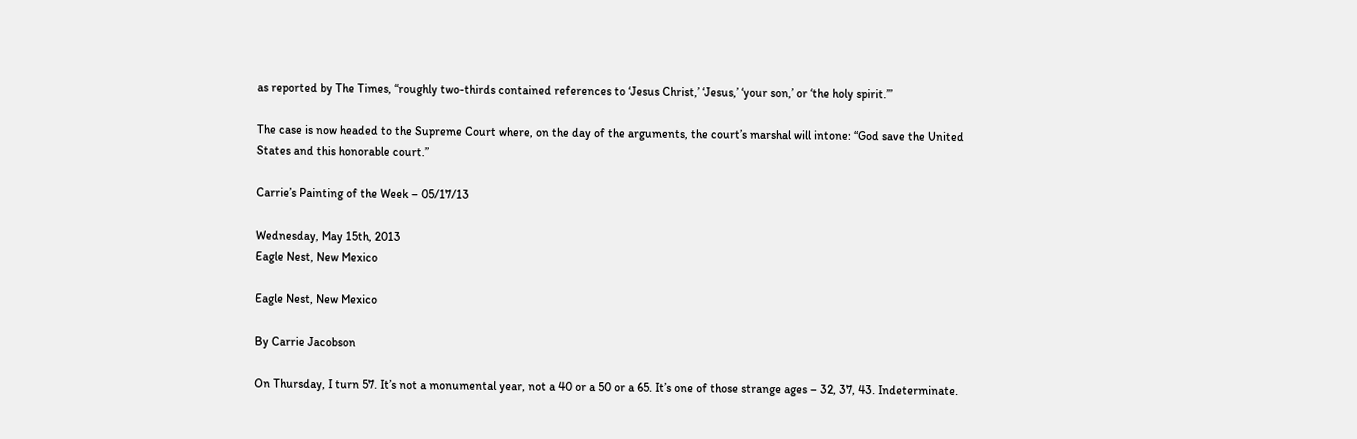as reported by The Times, “roughly two-thirds contained references to ‘Jesus Christ,’ ‘Jesus,’ ‘your son,’ or ‘the holy spirit.’”

The case is now headed to the Supreme Court where, on the day of the arguments, the court’s marshal will intone: “God save the United States and this honorable court.”

Carrie’s Painting of the Week – 05/17/13

Wednesday, May 15th, 2013
Eagle Nest, New Mexico

Eagle Nest, New Mexico

By Carrie Jacobson

On Thursday, I turn 57. It’s not a monumental year, not a 40 or a 50 or a 65. It’s one of those strange ages – 32, 37, 43. Indeterminate.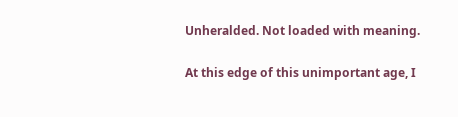Unheralded. Not loaded with meaning.

At this edge of this unimportant age, I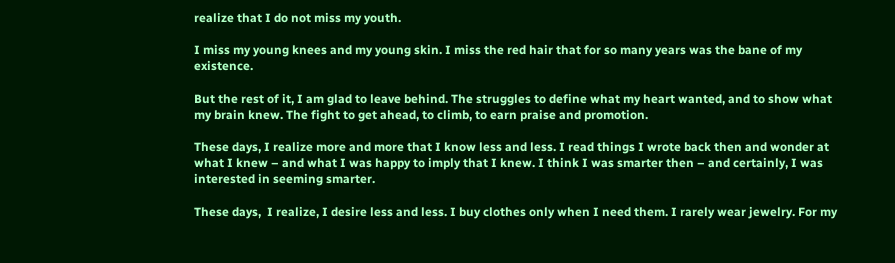realize that I do not miss my youth.

I miss my young knees and my young skin. I miss the red hair that for so many years was the bane of my existence.

But the rest of it, I am glad to leave behind. The struggles to define what my heart wanted, and to show what my brain knew. The fight to get ahead, to climb, to earn praise and promotion.

These days, I realize more and more that I know less and less. I read things I wrote back then and wonder at what I knew – and what I was happy to imply that I knew. I think I was smarter then – and certainly, I was interested in seeming smarter.

These days,  I realize, I desire less and less. I buy clothes only when I need them. I rarely wear jewelry. For my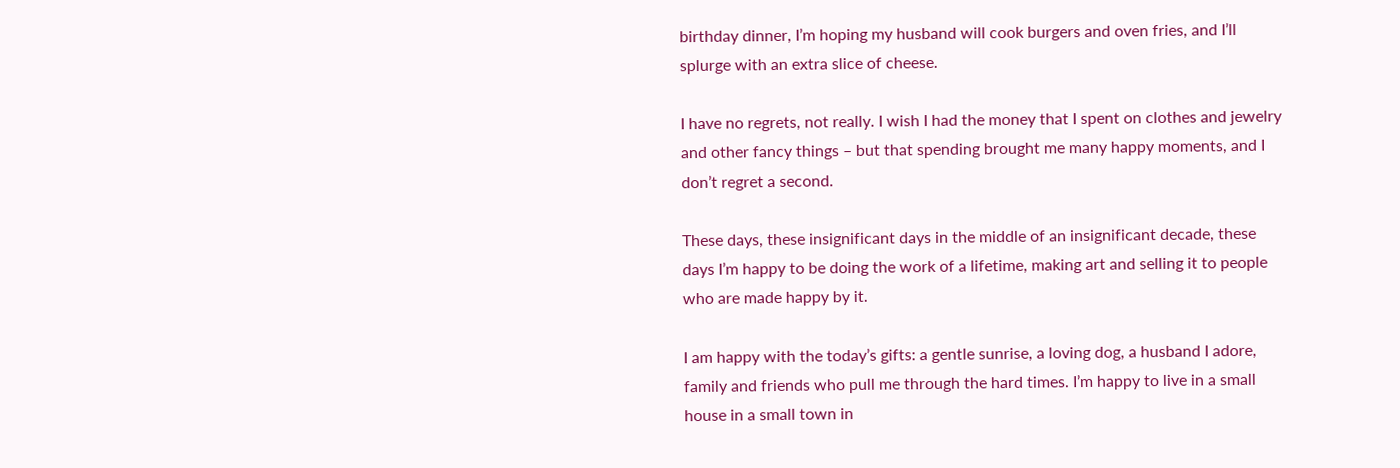birthday dinner, I’m hoping my husband will cook burgers and oven fries, and I’ll splurge with an extra slice of cheese.

I have no regrets, not really. I wish I had the money that I spent on clothes and jewelry and other fancy things – but that spending brought me many happy moments, and I don’t regret a second.

These days, these insignificant days in the middle of an insignificant decade, these days I’m happy to be doing the work of a lifetime, making art and selling it to people who are made happy by it.

I am happy with the today’s gifts: a gentle sunrise, a loving dog, a husband I adore, family and friends who pull me through the hard times. I’m happy to live in a small house in a small town in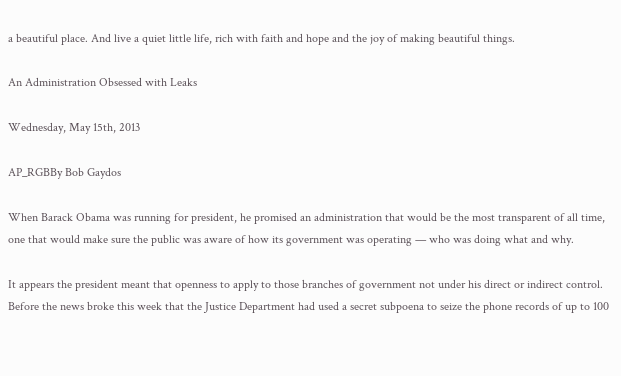a beautiful place. And live a quiet little life, rich with faith and hope and the joy of making beautiful things.

An Administration Obsessed with Leaks

Wednesday, May 15th, 2013

AP_RGBBy Bob Gaydos

When Barack Obama was running for president, he promised an administration that would be the most transparent of all time, one that would make sure the public was aware of how its government was operating — who was doing what and why.

It appears the president meant that openness to apply to those branches of government not under his direct or indirect control. Before the news broke this week that the Justice Department had used a secret subpoena to seize the phone records of up to 100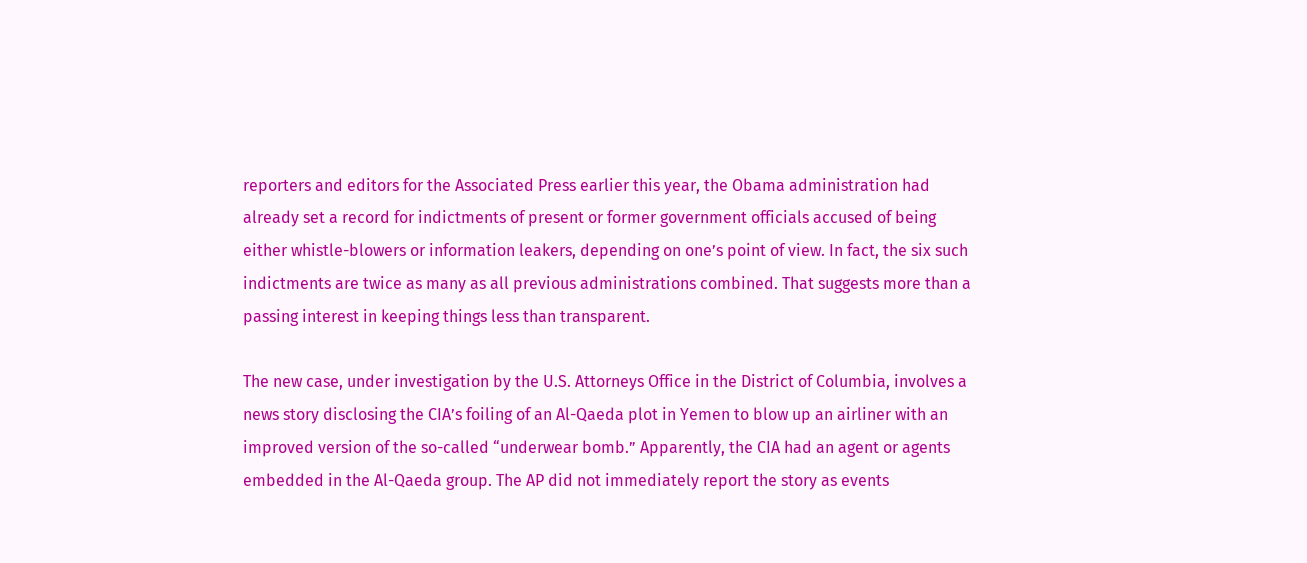reporters and editors for the Associated Press earlier this year, the Obama administration had already set a record for indictments of present or former government officials accused of being either whistle-blowers or information leakers, depending on one’s point of view. In fact, the six such indictments are twice as many as all previous administrations combined. That suggests more than a passing interest in keeping things less than transparent.

The new case, under investigation by the U.S. Attorneys Office in the District of Columbia, involves a news story disclosing the CIA’s foiling of an Al-Qaeda plot in Yemen to blow up an airliner with an improved version of the so-called “underwear bomb.” Apparently, the CIA had an agent or agents embedded in the Al-Qaeda group. The AP did not immediately report the story as events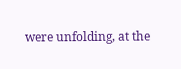were unfolding, at the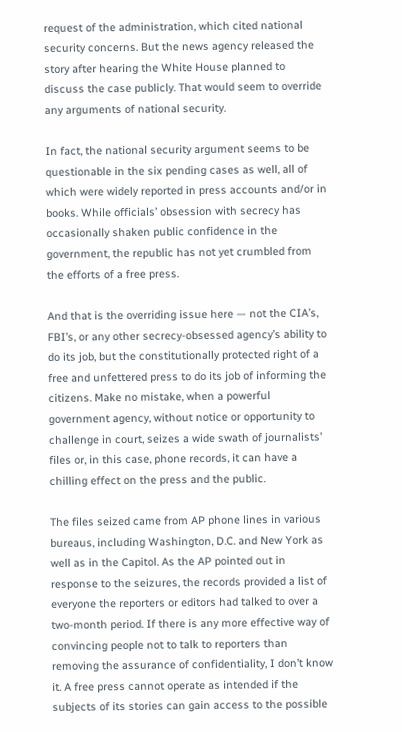request of the administration, which cited national security concerns. But the news agency released the story after hearing the White House planned to discuss the case publicly. That would seem to override any arguments of national security.

In fact, the national security argument seems to be questionable in the six pending cases as well, all of which were widely reported in press accounts and/or in books. While officials’ obsession with secrecy has occasionally shaken public confidence in the government, the republic has not yet crumbled from the efforts of a free press.

And that is the overriding issue here — not the CIA’s, FBI’s, or any other secrecy-obsessed agency’s ability to do its job, but the constitutionally protected right of a free and unfettered press to do its job of informing the citizens. Make no mistake, when a powerful government agency, without notice or opportunity to challenge in court, seizes a wide swath of journalists’ files or, in this case, phone records, it can have a chilling effect on the press and the public.

The files seized came from AP phone lines in various bureaus, including Washington, D.C. and New York as well as in the Capitol. As the AP pointed out in response to the seizures, the records provided a list of everyone the reporters or editors had talked to over a two-month period. If there is any more effective way of convincing people not to talk to reporters than removing the assurance of confidentiality, I don’t know it. A free press cannot operate as intended if the subjects of its stories can gain access to the possible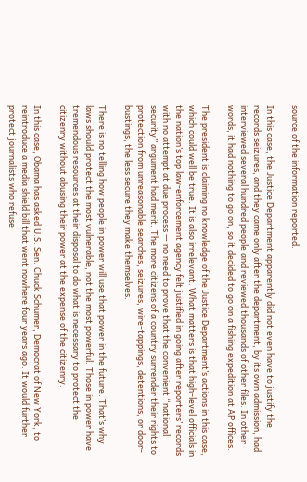source of the information reported.

In this case, the Justice Department apparently did not even have to justify the records seizures, and they came only after the department, by its own admission, had interviewed several hundred people and reviewed thousands of other files. In other words, it had nothing to go on, so it decided to go on a fishing expedition at AP offices.

The president is claiming no knowledge of the Justice Department’s actions in this case, which could well be true. It is also irrelevant. What matters is that high-level officials in the nation’s top law-enforcement agency felt justified in going after reporters’ records with no attempt at due process — no need to prove that the convenient “national security” argument had merit. The more citizens of a country surrender their rights to protection from unreasonable searches, seizures, wire-tappings, detentions, or door-bustings, the less secure they make themselves.

There is no telling how people in power will use that power in the future. That’s why laws should protect the most vulnerable, not the most powerful. Those in power have tremendous resources at their disposal to do what is necessary to protect the citizenry without abusing their power at the expense of the citizenry.

In this case, Obama has asked U.S. Sen. Chuck Schumer, Democrat of New York, to reintroduce a media shield bill that went nowhere four years ago. It would further protect journalists who refuse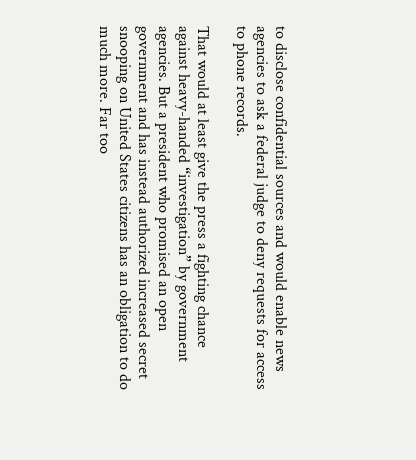to disclose confidential sources and would enable news agencies to ask a federal judge to deny requests for access to phone records.

That would at least give the press a fighting chance against heavy-handed “investigation” by government agencies. But a president who promised an open government and has instead authorized increased secret snooping on United States citizens has an obligation to do much more. Far too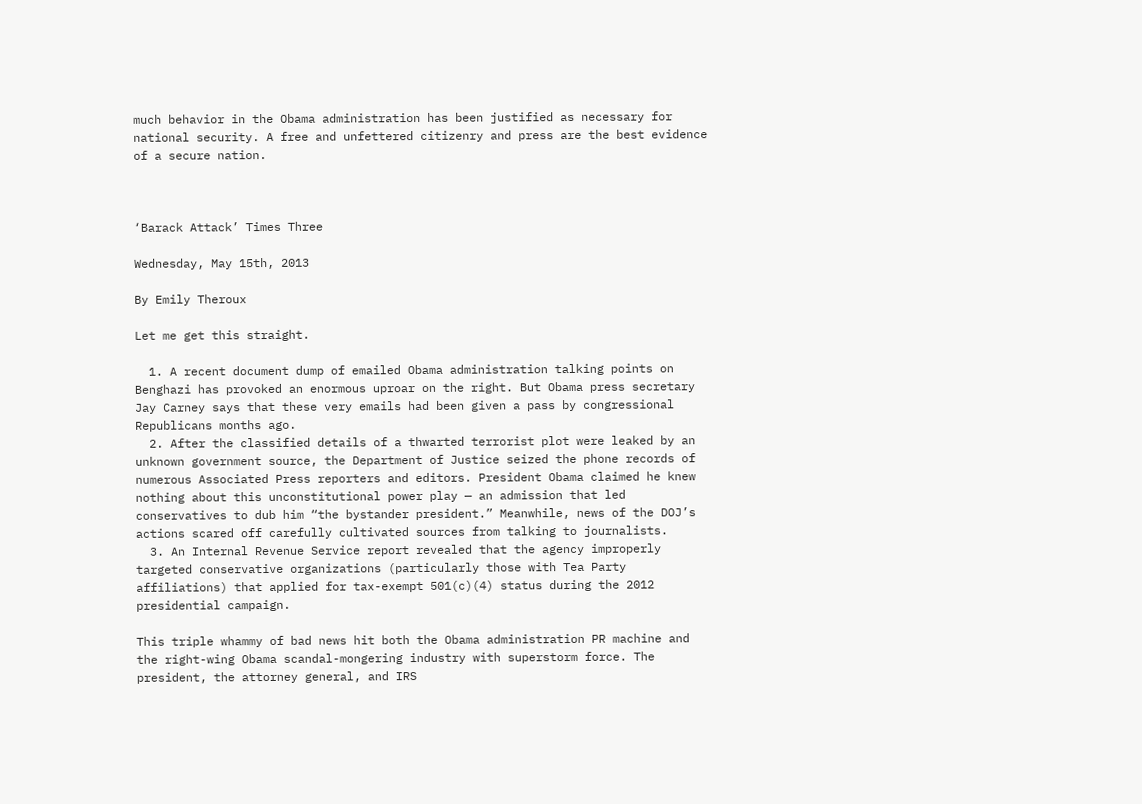much behavior in the Obama administration has been justified as necessary for national security. A free and unfettered citizenry and press are the best evidence of a secure nation.



‘Barack Attack’ Times Three

Wednesday, May 15th, 2013

By Emily Theroux

Let me get this straight.

  1. A recent document dump of emailed Obama administration talking points on Benghazi has provoked an enormous uproar on the right. But Obama press secretary Jay Carney says that these very emails had been given a pass by congressional Republicans months ago.
  2. After the classified details of a thwarted terrorist plot were leaked by an unknown government source, the Department of Justice seized the phone records of numerous Associated Press reporters and editors. President Obama claimed he knew nothing about this unconstitutional power play — an admission that led conservatives to dub him “the bystander president.” Meanwhile, news of the DOJ’s actions scared off carefully cultivated sources from talking to journalists.
  3. An Internal Revenue Service report revealed that the agency improperly targeted conservative organizations (particularly those with Tea Party affiliations) that applied for tax-exempt 501(c)(4) status during the 2012 presidential campaign.

This triple whammy of bad news hit both the Obama administration PR machine and the right-wing Obama scandal-mongering industry with superstorm force. The president, the attorney general, and IRS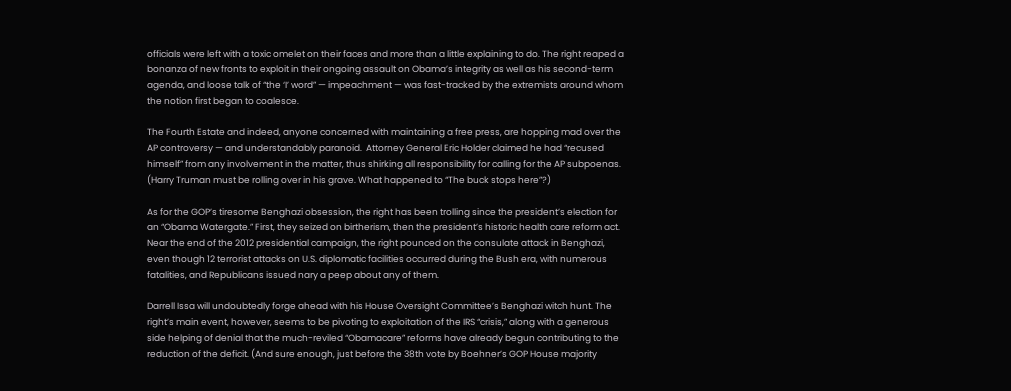officials were left with a toxic omelet on their faces and more than a little explaining to do. The right reaped a bonanza of new fronts to exploit in their ongoing assault on Obama’s integrity as well as his second-term agenda, and loose talk of “the ‘I’ word” — impeachment — was fast-tracked by the extremists around whom the notion first began to coalesce.

The Fourth Estate and indeed, anyone concerned with maintaining a free press, are hopping mad over the AP controversy — and understandably paranoid.  Attorney General Eric Holder claimed he had “recused himself” from any involvement in the matter, thus shirking all responsibility for calling for the AP subpoenas. (Harry Truman must be rolling over in his grave. What happened to “The buck stops here”?)

As for the GOP’s tiresome Benghazi obsession, the right has been trolling since the president’s election for an “Obama Watergate.” First, they seized on birtherism, then the president’s historic health care reform act. Near the end of the 2012 presidential campaign, the right pounced on the consulate attack in Benghazi, even though 12 terrorist attacks on U.S. diplomatic facilities occurred during the Bush era, with numerous fatalities, and Republicans issued nary a peep about any of them.

Darrell Issa will undoubtedly forge ahead with his House Oversight Committee’s Benghazi witch hunt. The right’s main event, however, seems to be pivoting to exploitation of the IRS “crisis,” along with a generous side helping of denial that the much-reviled “Obamacare” reforms have already begun contributing to the reduction of the deficit. (And sure enough, just before the 38th vote by Boehner’s GOP House majority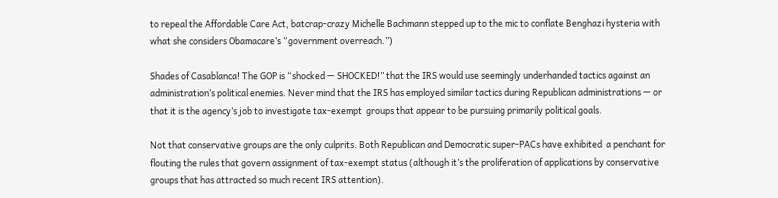to repeal the Affordable Care Act, batcrap-crazy Michelle Bachmann stepped up to the mic to conflate Benghazi hysteria with what she considers Obamacare’s “government overreach.”)

Shades of Casablanca! The GOP is “shocked — SHOCKED!” that the IRS would use seemingly underhanded tactics against an administration’s political enemies. Never mind that the IRS has employed similar tactics during Republican administrations — or that it is the agency’s job to investigate tax-exempt  groups that appear to be pursuing primarily political goals.

Not that conservative groups are the only culprits. Both Republican and Democratic super-PACs have exhibited  a penchant for flouting the rules that govern assignment of tax-exempt status (although it’s the proliferation of applications by conservative groups that has attracted so much recent IRS attention).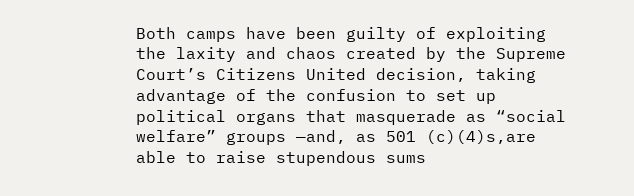Both camps have been guilty of exploiting the laxity and chaos created by the Supreme Court’s Citizens United decision, taking advantage of the confusion to set up political organs that masquerade as “social welfare” groups —and, as 501 (c)(4)s,are able to raise stupendous sums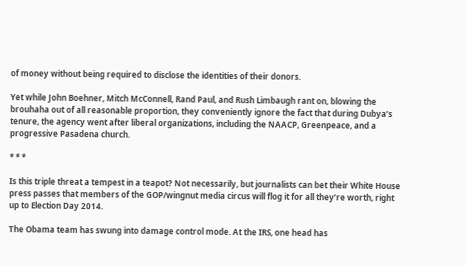of money without being required to disclose the identities of their donors.

Yet while John Boehner, Mitch McConnell, Rand Paul, and Rush Limbaugh rant on, blowing the brouhaha out of all reasonable proportion, they conveniently ignore the fact that during Dubya’s tenure, the agency went after liberal organizations, including the NAACP, Greenpeace, and a progressive Pasadena church.

* * *

Is this triple threat a tempest in a teapot? Not necessarily, but journalists can bet their White House press passes that members of the GOP/wingnut media circus will flog it for all they’re worth, right up to Election Day 2014.

The Obama team has swung into damage control mode. At the IRS, one head has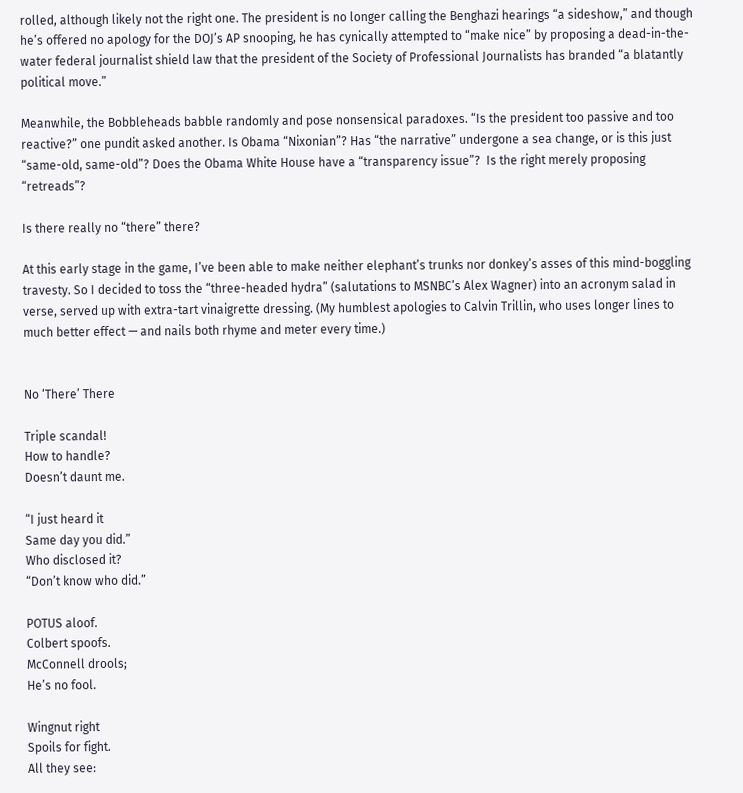rolled, although likely not the right one. The president is no longer calling the Benghazi hearings “a sideshow,” and though he’s offered no apology for the DOJ’s AP snooping, he has cynically attempted to “make nice” by proposing a dead-in-the-water federal journalist shield law that the president of the Society of Professional Journalists has branded “a blatantly political move.”

Meanwhile, the Bobbleheads babble randomly and pose nonsensical paradoxes. “Is the president too passive and too reactive?” one pundit asked another. Is Obama “Nixonian”? Has “the narrative” undergone a sea change, or is this just “same-old, same-old”? Does the Obama White House have a “transparency issue”?  Is the right merely proposing “retreads”?

Is there really no “there” there?

At this early stage in the game, I’ve been able to make neither elephant’s trunks nor donkey’s asses of this mind-boggling travesty. So I decided to toss the “three-headed hydra” (salutations to MSNBC’s Alex Wagner) into an acronym salad in verse, served up with extra-tart vinaigrette dressing. (My humblest apologies to Calvin Trillin, who uses longer lines to much better effect — and nails both rhyme and meter every time.)


No ‘There’ There

Triple scandal!
How to handle?
Doesn’t daunt me.

“I just heard it
Same day you did.”
Who disclosed it?
“Don’t know who did.”

POTUS aloof.
Colbert spoofs.
McConnell drools;
He’s no fool.

Wingnut right
Spoils for fight.
All they see: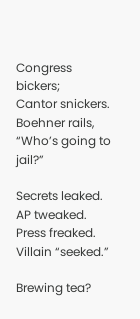Congress bickers;
Cantor snickers.
Boehner rails,
“Who’s going to jail?”

Secrets leaked.
AP tweaked.
Press freaked.
Villain “seeked.”

Brewing tea?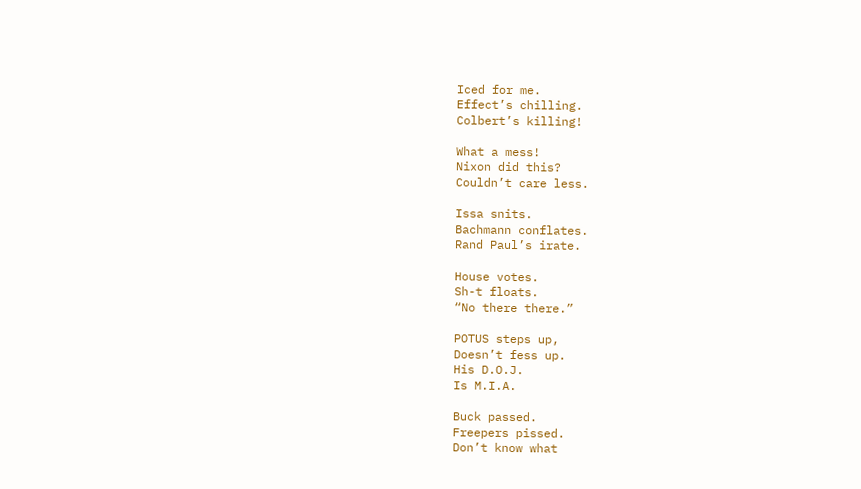Iced for me.
Effect’s chilling.
Colbert’s killing!

What a mess!
Nixon did this?
Couldn’t care less.

Issa snits.
Bachmann conflates.
Rand Paul’s irate.

House votes.
Sh-t floats.
“No there there.”

POTUS steps up,
Doesn’t fess up.
His D.O.J.
Is M.I.A.

Buck passed.
Freepers pissed.
Don’t know what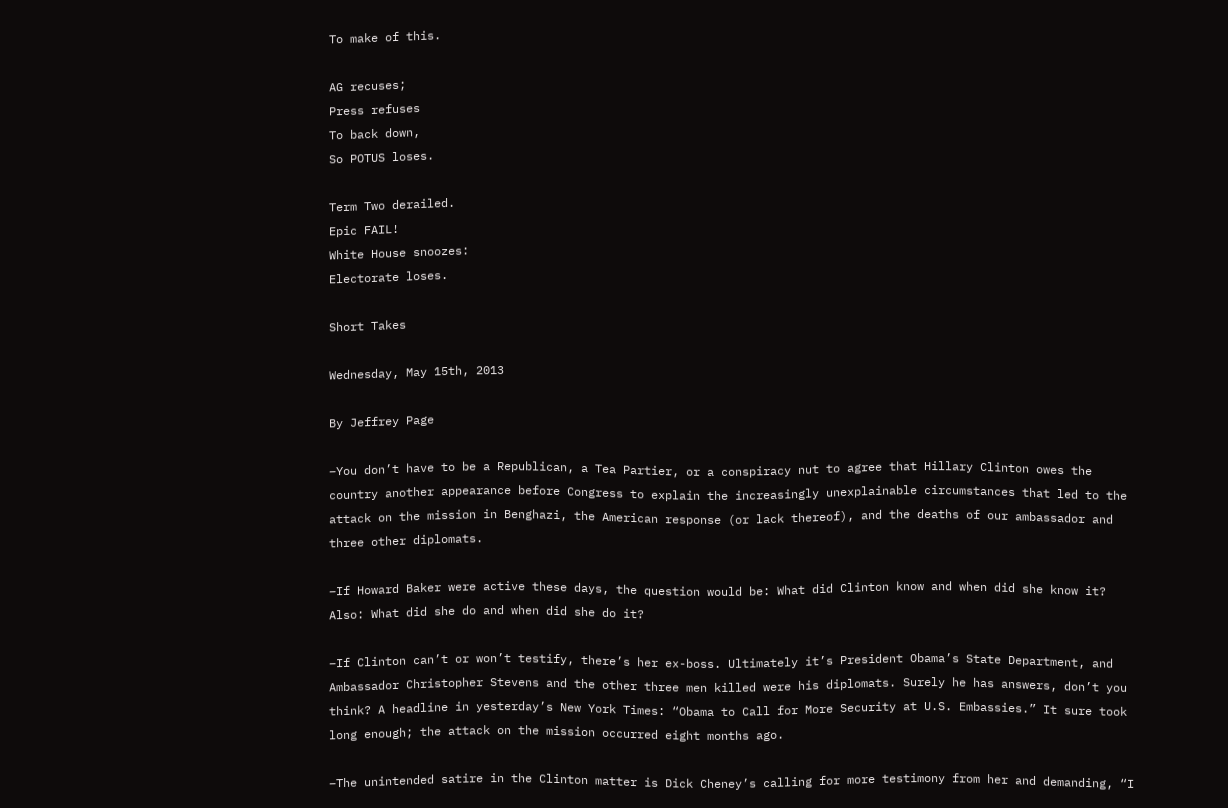To make of this.

AG recuses;
Press refuses
To back down,
So POTUS loses.

Term Two derailed.
Epic FAIL!
White House snoozes:
Electorate loses.

Short Takes

Wednesday, May 15th, 2013

By Jeffrey Page

–You don’t have to be a Republican, a Tea Partier, or a conspiracy nut to agree that Hillary Clinton owes the country another appearance before Congress to explain the increasingly unexplainable circumstances that led to the attack on the mission in Benghazi, the American response (or lack thereof), and the deaths of our ambassador and three other diplomats.

–If Howard Baker were active these days, the question would be: What did Clinton know and when did she know it? Also: What did she do and when did she do it?

–If Clinton can’t or won’t testify, there’s her ex-boss. Ultimately it’s President Obama’s State Department, and Ambassador Christopher Stevens and the other three men killed were his diplomats. Surely he has answers, don’t you think? A headline in yesterday’s New York Times: “Obama to Call for More Security at U.S. Embassies.” It sure took long enough; the attack on the mission occurred eight months ago.

–The unintended satire in the Clinton matter is Dick Cheney’s calling for more testimony from her and demanding, “I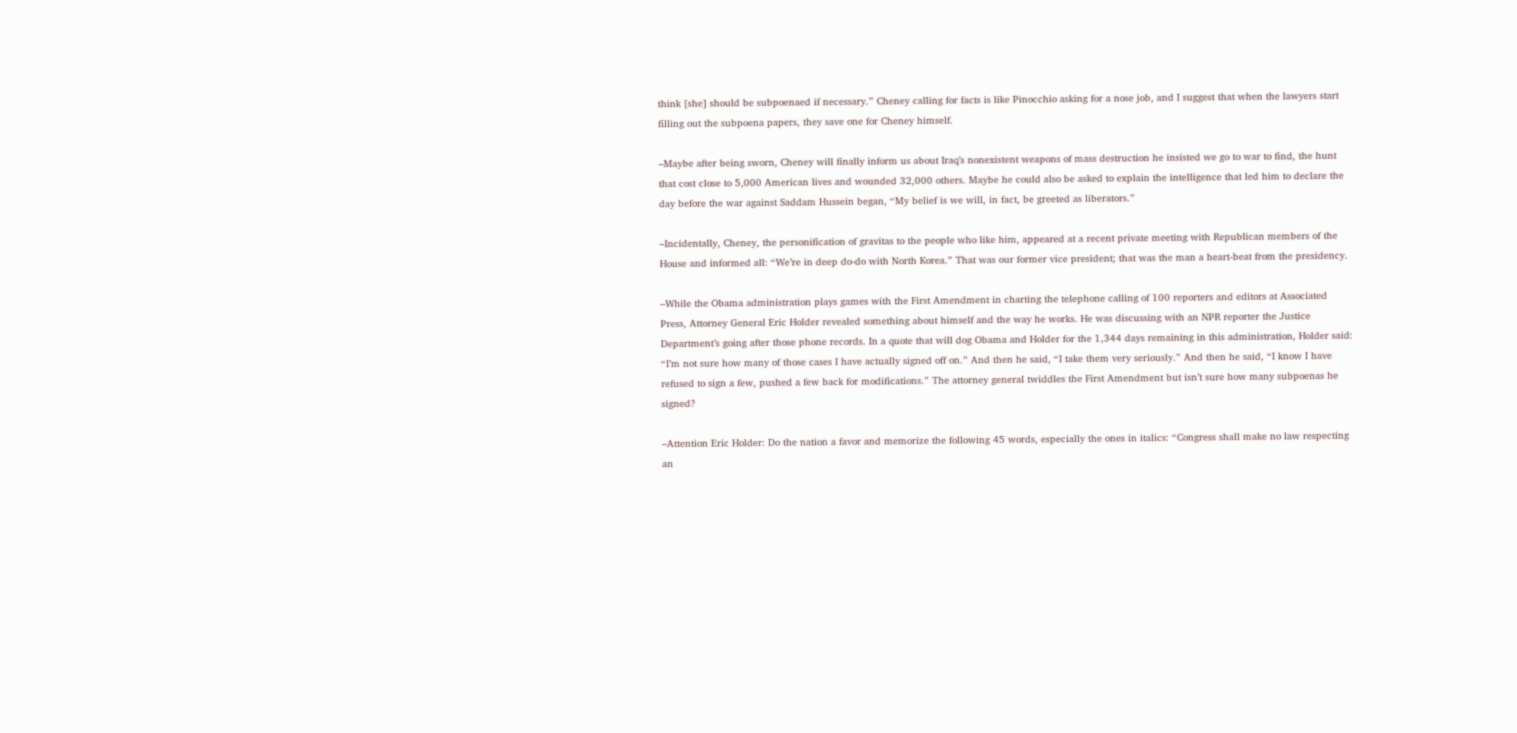think [she] should be subpoenaed if necessary.” Cheney calling for facts is like Pinocchio asking for a nose job, and I suggest that when the lawyers start filling out the subpoena papers, they save one for Cheney himself.

–Maybe after being sworn, Cheney will finally inform us about Iraq’s nonexistent weapons of mass destruction he insisted we go to war to find, the hunt that cost close to 5,000 American lives and wounded 32,000 others. Maybe he could also be asked to explain the intelligence that led him to declare the day before the war against Saddam Hussein began, “My belief is we will, in fact, be greeted as liberators.”

–Incidentally, Cheney, the personification of gravitas to the people who like him, appeared at a recent private meeting with Republican members of the House and informed all: “We’re in deep do-do with North Korea.” That was our former vice president; that was the man a heart-beat from the presidency.

–While the Obama administration plays games with the First Amendment in charting the telephone calling of 100 reporters and editors at Associated Press, Attorney General Eric Holder revealed something about himself and the way he works. He was discussing with an NPR reporter the Justice Department’s going after those phone records. In a quote that will dog Obama and Holder for the 1,344 days remaining in this administration, Holder said: “I’m not sure how many of those cases I have actually signed off on.” And then he said, “I take them very seriously.” And then he said, “I know I have refused to sign a few, pushed a few back for modifications.” The attorney general twiddles the First Amendment but isn’t sure how many subpoenas he signed?

–Attention Eric Holder: Do the nation a favor and memorize the following 45 words, especially the ones in italics: “Congress shall make no law respecting an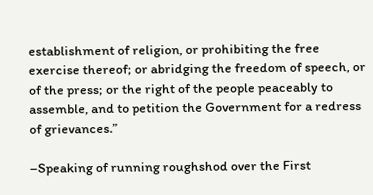establishment of religion, or prohibiting the free exercise thereof; or abridging the freedom of speech, or of the press; or the right of the people peaceably to assemble, and to petition the Government for a redress of grievances.”

–Speaking of running roughshod over the First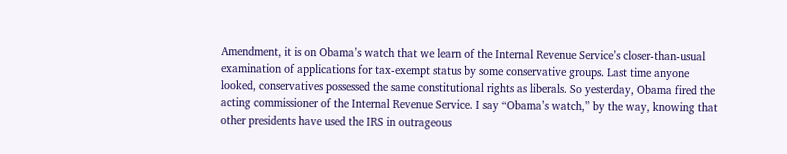Amendment, it is on Obama’s watch that we learn of the Internal Revenue Service’s closer-than-usual examination of applications for tax-exempt status by some conservative groups. Last time anyone looked, conservatives possessed the same constitutional rights as liberals. So yesterday, Obama fired the acting commissioner of the Internal Revenue Service. I say “Obama’s watch,” by the way, knowing that other presidents have used the IRS in outrageous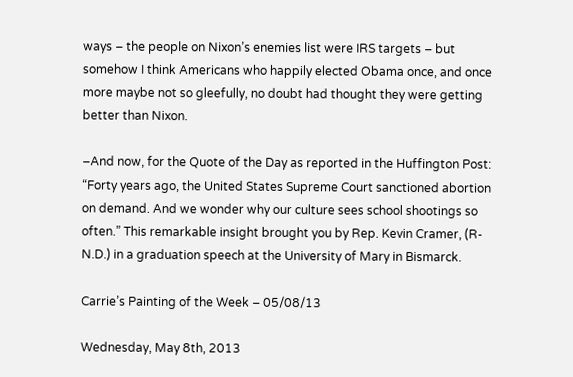ways – the people on Nixon’s enemies list were IRS targets – but somehow I think Americans who happily elected Obama once, and once more maybe not so gleefully, no doubt had thought they were getting better than Nixon.

–And now, for the Quote of the Day as reported in the Huffington Post: “Forty years ago, the United States Supreme Court sanctioned abortion on demand. And we wonder why our culture sees school shootings so often.” This remarkable insight brought you by Rep. Kevin Cramer, (R-N.D.) in a graduation speech at the University of Mary in Bismarck.

Carrie’s Painting of the Week – 05/08/13

Wednesday, May 8th, 2013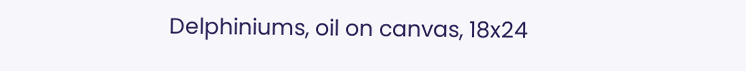Delphiniums, oil on canvas, 18x24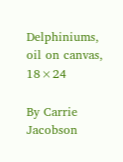Delphiniums, oil on canvas, 18×24

By Carrie Jacobson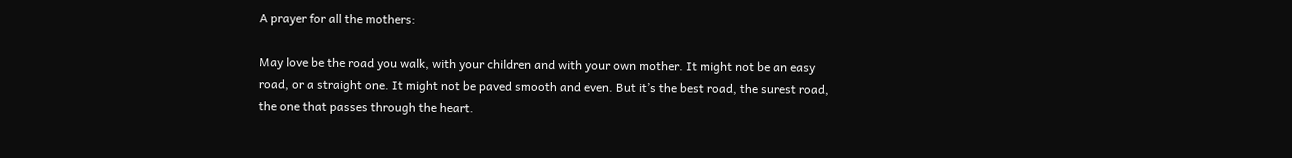A prayer for all the mothers:

May love be the road you walk, with your children and with your own mother. It might not be an easy road, or a straight one. It might not be paved smooth and even. But it’s the best road, the surest road, the one that passes through the heart.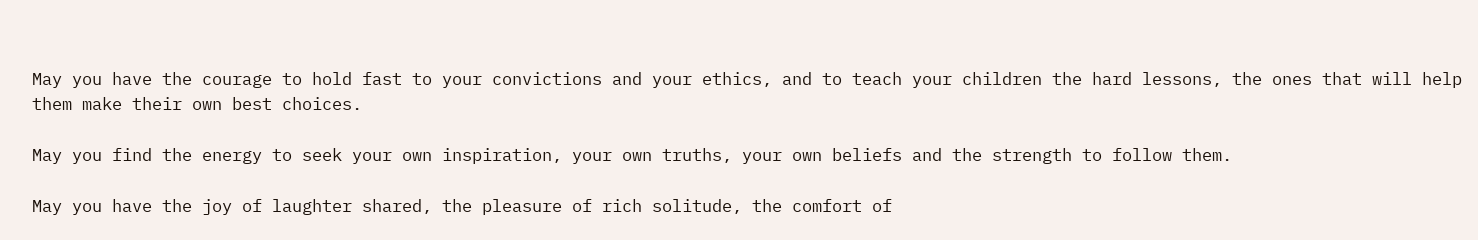May you have the courage to hold fast to your convictions and your ethics, and to teach your children the hard lessons, the ones that will help them make their own best choices.

May you find the energy to seek your own inspiration, your own truths, your own beliefs and the strength to follow them.

May you have the joy of laughter shared, the pleasure of rich solitude, the comfort of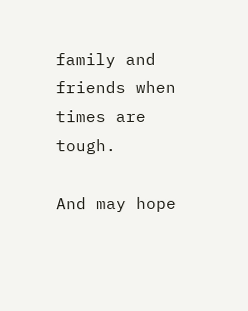family and friends when times are tough.

And may hope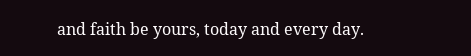and faith be yours, today and every day.